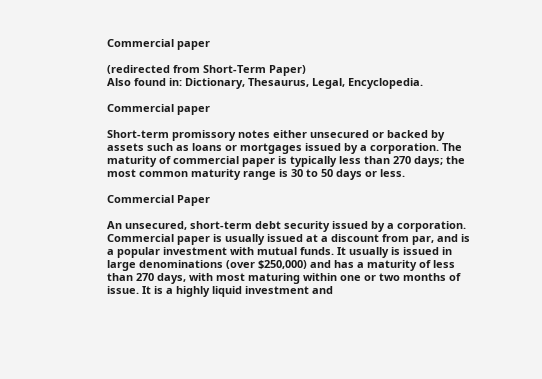Commercial paper

(redirected from Short-Term Paper)
Also found in: Dictionary, Thesaurus, Legal, Encyclopedia.

Commercial paper

Short-term promissory notes either unsecured or backed by assets such as loans or mortgages issued by a corporation. The maturity of commercial paper is typically less than 270 days; the most common maturity range is 30 to 50 days or less.

Commercial Paper

An unsecured, short-term debt security issued by a corporation. Commercial paper is usually issued at a discount from par, and is a popular investment with mutual funds. It usually is issued in large denominations (over $250,000) and has a maturity of less than 270 days, with most maturing within one or two months of issue. It is a highly liquid investment and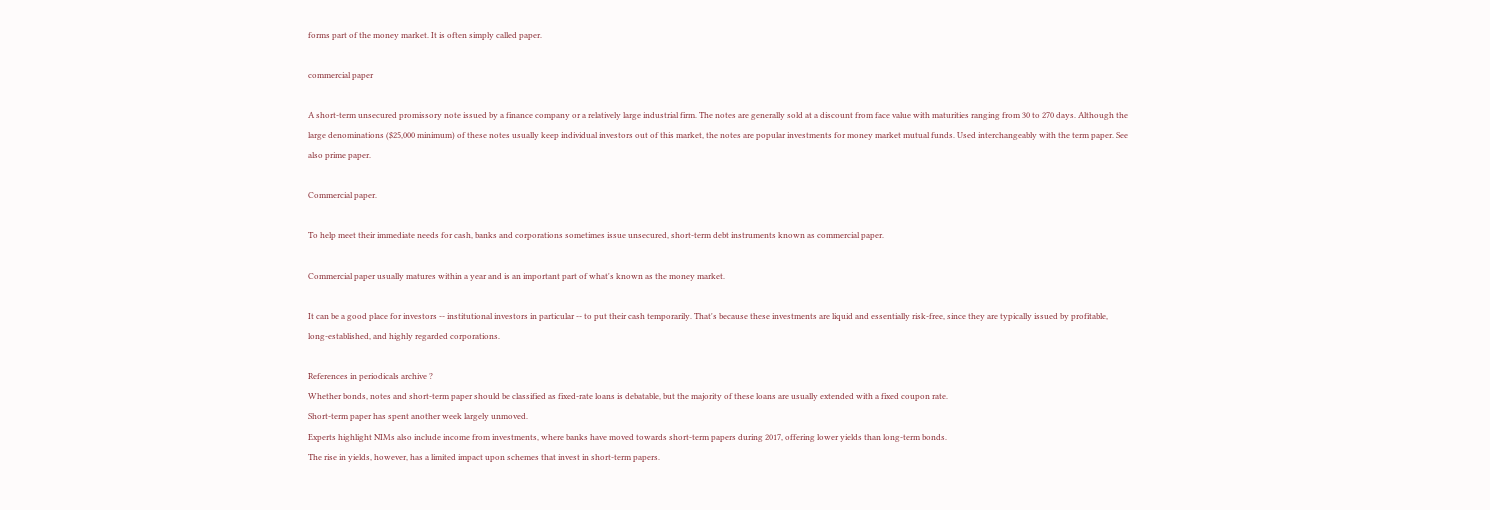forms part of the money market. It is often simply called paper.

commercial paper

A short-term unsecured promissory note issued by a finance company or a relatively large industrial firm. The notes are generally sold at a discount from face value with maturities ranging from 30 to 270 days. Although the large denominations ($25,000 minimum) of these notes usually keep individual investors out of this market, the notes are popular investments for money market mutual funds. Used interchangeably with the term paper. See also prime paper.

Commercial paper.

To help meet their immediate needs for cash, banks and corporations sometimes issue unsecured, short-term debt instruments known as commercial paper.

Commercial paper usually matures within a year and is an important part of what's known as the money market.

It can be a good place for investors -- institutional investors in particular -- to put their cash temporarily. That's because these investments are liquid and essentially risk-free, since they are typically issued by profitable, long-established, and highly regarded corporations.

References in periodicals archive ?
Whether bonds, notes and short-term paper should be classified as fixed-rate loans is debatable, but the majority of these loans are usually extended with a fixed coupon rate.
Short-term paper has spent another week largely unmoved.
Experts highlight NIMs also include income from investments, where banks have moved towards short-term papers during 2017, offering lower yields than long-term bonds.
The rise in yields, however, has a limited impact upon schemes that invest in short-term papers.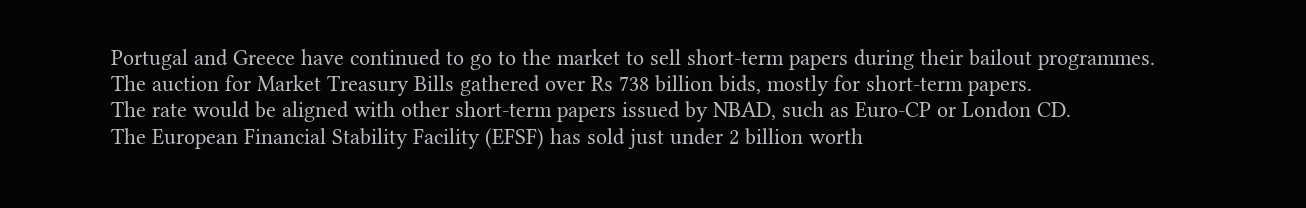Portugal and Greece have continued to go to the market to sell short-term papers during their bailout programmes.
The auction for Market Treasury Bills gathered over Rs 738 billion bids, mostly for short-term papers.
The rate would be aligned with other short-term papers issued by NBAD, such as Euro-CP or London CD.
The European Financial Stability Facility (EFSF) has sold just under 2 billion worth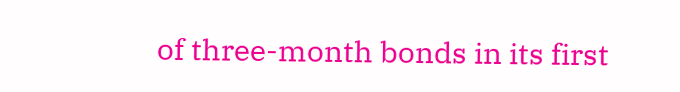of three-month bonds in its first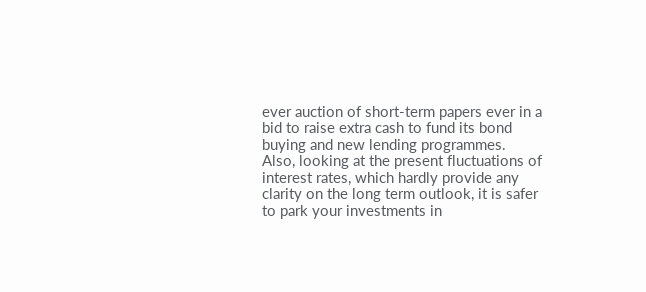ever auction of short-term papers ever in a bid to raise extra cash to fund its bond buying and new lending programmes.
Also, looking at the present fluctuations of interest rates, which hardly provide any clarity on the long term outlook, it is safer to park your investments in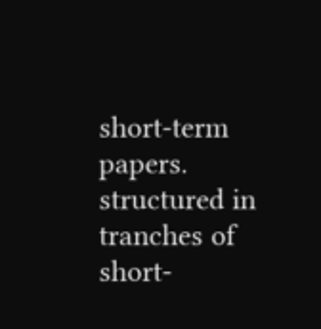short-term papers.
structured in tranches of short-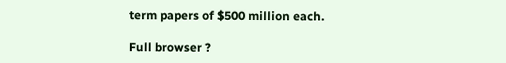term papers of $500 million each.

Full browser ?